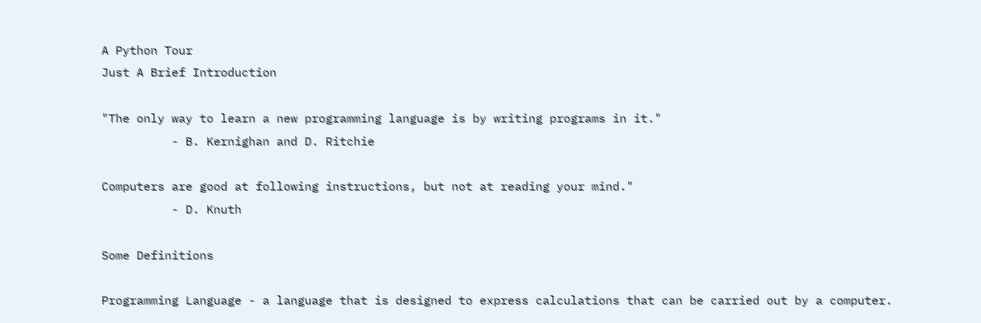A Python Tour
Just A Brief Introduction

"The only way to learn a new programming language is by writing programs in it."
          - B. Kernighan and D. Ritchie

Computers are good at following instructions, but not at reading your mind."
          - D. Knuth

Some Definitions

Programming Language - a language that is designed to express calculations that can be carried out by a computer.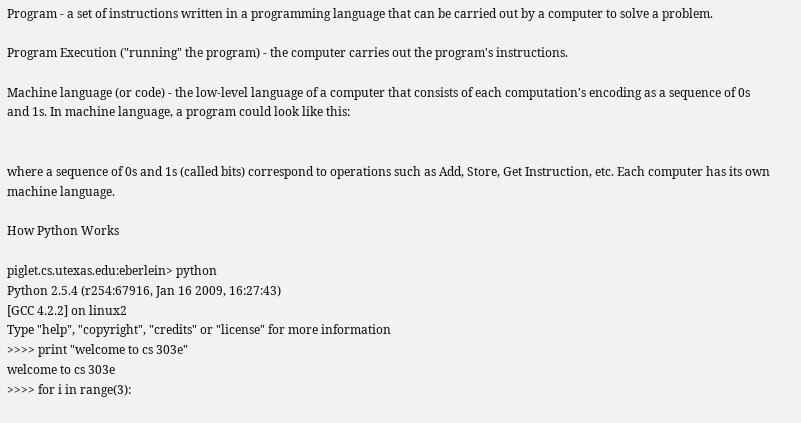Program - a set of instructions written in a programming language that can be carried out by a computer to solve a problem.

Program Execution ("running" the program) - the computer carries out the program's instructions.

Machine language (or code) - the low-level language of a computer that consists of each computation's encoding as a sequence of 0s and 1s. In machine language, a program could look like this:


where a sequence of 0s and 1s (called bits) correspond to operations such as Add, Store, Get Instruction, etc. Each computer has its own machine language.

How Python Works

piglet.cs.utexas.edu:eberlein> python
Python 2.5.4 (r254:67916, Jan 16 2009, 16:27:43)
[GCC 4.2.2] on linux2
Type "help", "copyright", "credits" or "license" for more information
>>>> print "welcome to cs 303e"
welcome to cs 303e
>>>> for i in range(3):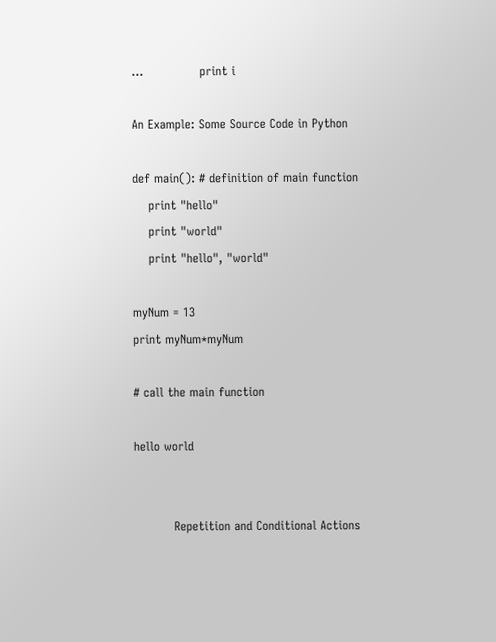...              print i

An Example: Some Source Code in Python

def main(): # definition of main function
    print "hello"
    print "world"
    print "hello", "world"

myNum = 13
print myNum*myNum

# call the main function

hello world


          Repetition and Conditional Actions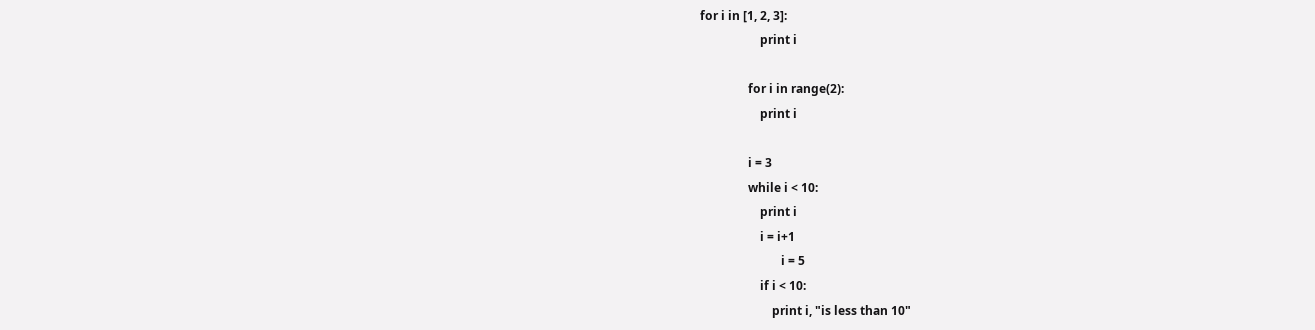for i in [1, 2, 3]:
                    print i

                for i in range(2):
                    print i

                i = 3
                while i < 10:
                    print i
                    i = i+1
                           i = 5
                    if i < 10:
                        print i, "is less than 10"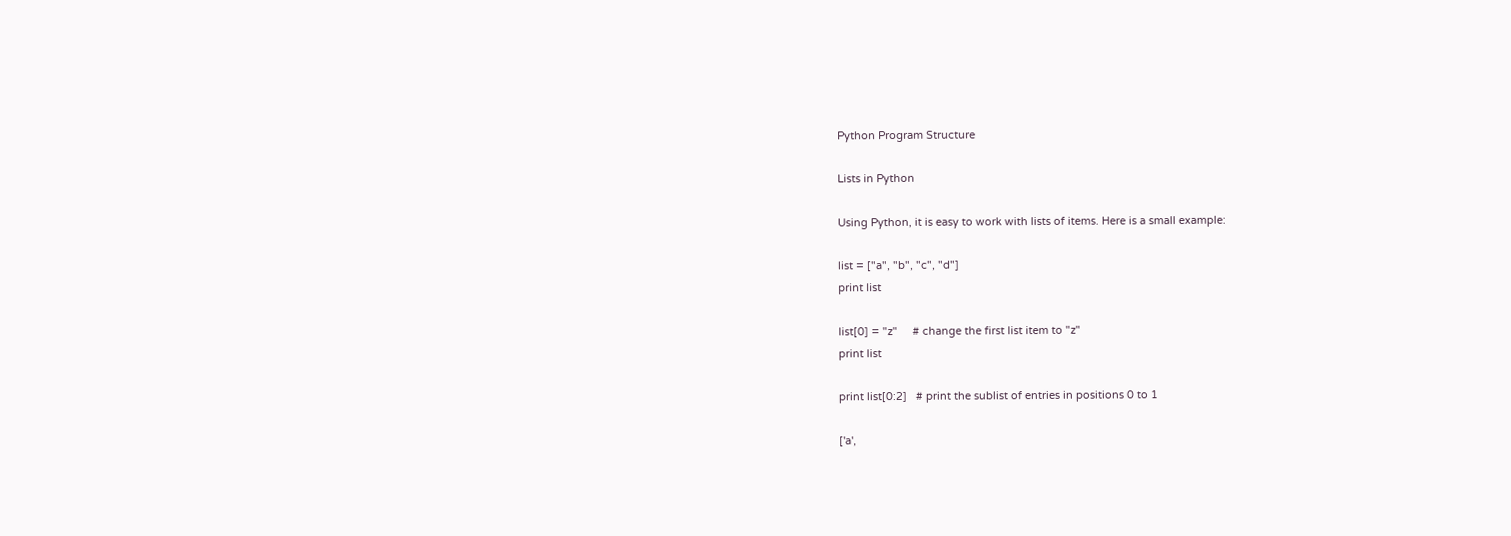Python Program Structure

Lists in Python

Using Python, it is easy to work with lists of items. Here is a small example:

list = ["a", "b", "c", "d"]
print list

list[0] = "z"     # change the first list item to "z"
print list

print list[0:2]   # print the sublist of entries in positions 0 to 1

['a',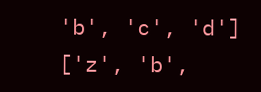'b', 'c', 'd']
['z', 'b',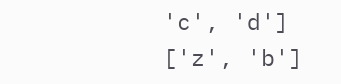'c', 'd']
['z', 'b']